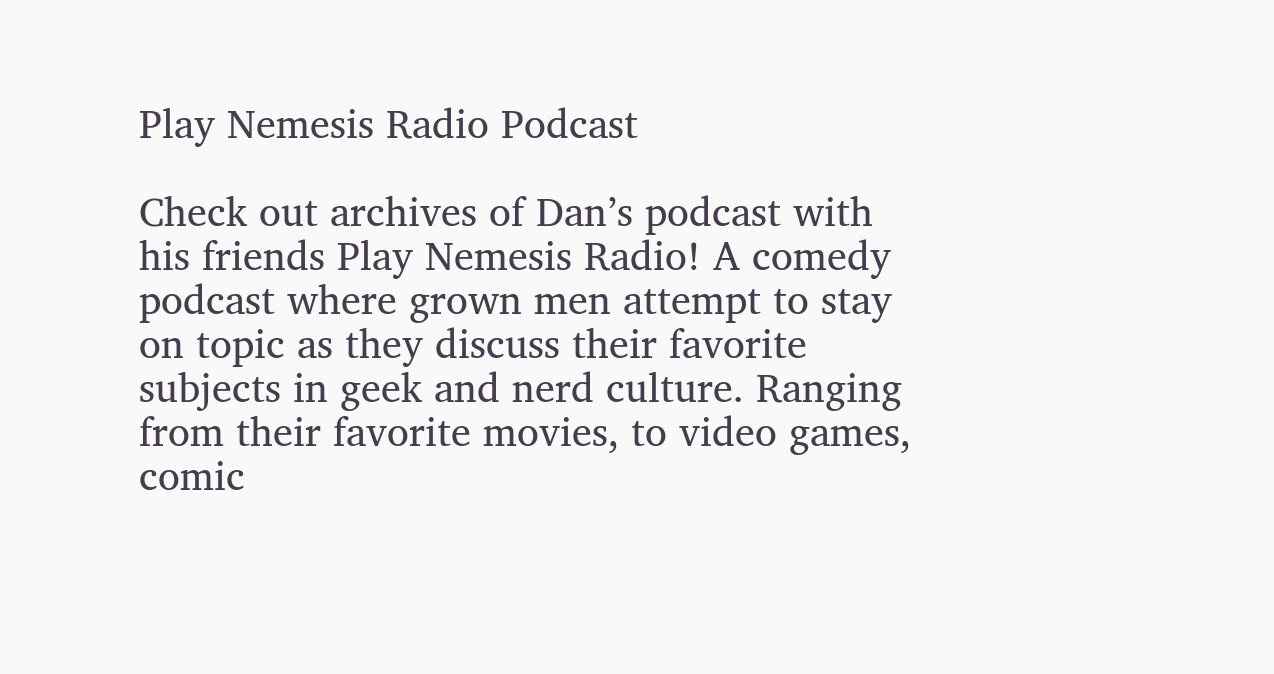Play Nemesis Radio Podcast

Check out archives of Dan’s podcast with his friends Play Nemesis Radio! A comedy podcast where grown men attempt to stay on topic as they discuss their favorite subjects in geek and nerd culture. Ranging from their favorite movies, to video games, comic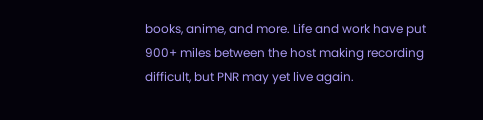books, anime, and more. Life and work have put 900+ miles between the host making recording difficult, but PNR may yet live again.